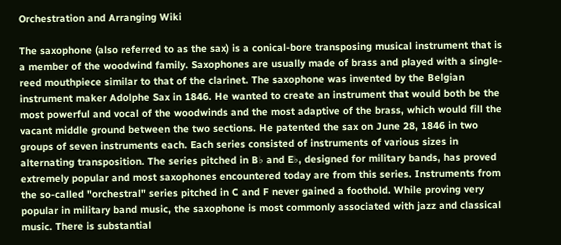Orchestration and Arranging Wiki

The saxophone (also referred to as the sax) is a conical-bore transposing musical instrument that is a member of the woodwind family. Saxophones are usually made of brass and played with a single-reed mouthpiece similar to that of the clarinet. The saxophone was invented by the Belgian instrument maker Adolphe Sax in 1846. He wanted to create an instrument that would both be the most powerful and vocal of the woodwinds and the most adaptive of the brass, which would fill the vacant middle ground between the two sections. He patented the sax on June 28, 1846 in two groups of seven instruments each. Each series consisted of instruments of various sizes in alternating transposition. The series pitched in B♭ and E♭, designed for military bands, has proved extremely popular and most saxophones encountered today are from this series. Instruments from the so-called "orchestral" series pitched in C and F never gained a foothold. While proving very popular in military band music, the saxophone is most commonly associated with jazz and classical music. There is substantial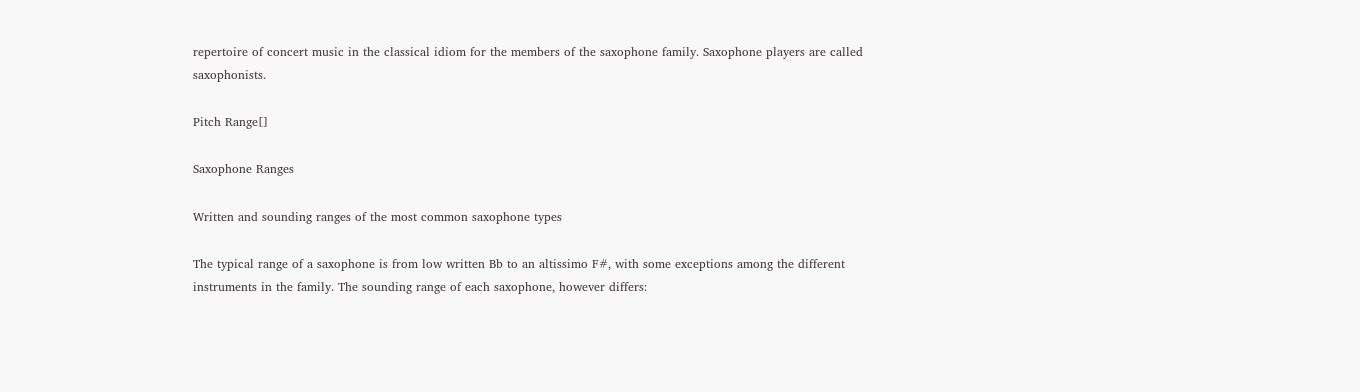repertoire of concert music in the classical idiom for the members of the saxophone family. Saxophone players are called saxophonists.

Pitch Range[]

Saxophone Ranges

Written and sounding ranges of the most common saxophone types

The typical range of a saxophone is from low written Bb to an altissimo F#, with some exceptions among the different instruments in the family. The sounding range of each saxophone, however differs: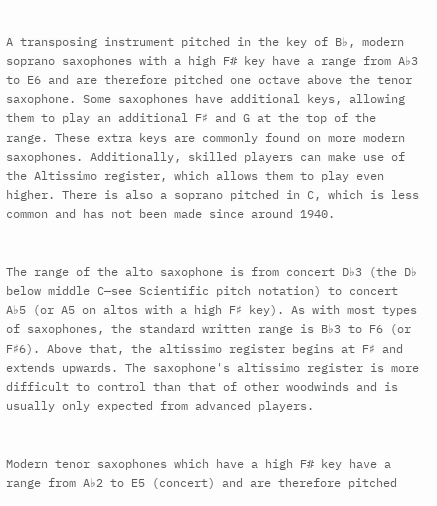A transposing instrument pitched in the key of B♭, modern soprano saxophones with a high F# key have a range from A♭3 to E6 and are therefore pitched one octave above the tenor saxophone. Some saxophones have additional keys, allowing them to play an additional F♯ and G at the top of the range. These extra keys are commonly found on more modern saxophones. Additionally, skilled players can make use of the Altissimo register, which allows them to play even higher. There is also a soprano pitched in C, which is less common and has not been made since around 1940.


The range of the alto saxophone is from concert D♭3 (the D♭ below middle C—see Scientific pitch notation) to concert A♭5 (or A5 on altos with a high F♯ key). As with most types of saxophones, the standard written range is B♭3 to F6 (or F♯6). Above that, the altissimo register begins at F♯ and extends upwards. The saxophone's altissimo register is more difficult to control than that of other woodwinds and is usually only expected from advanced players.


Modern tenor saxophones which have a high F# key have a range from A♭2 to E5 (concert) and are therefore pitched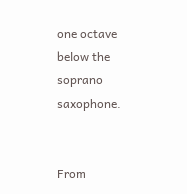one octave below the soprano saxophone.


From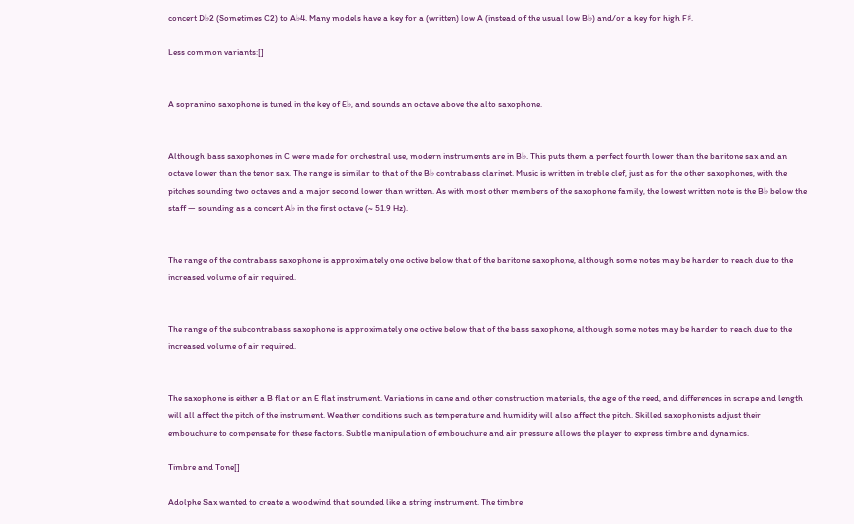concert D♭2 (Sometimes C2) to A♭4. Many models have a key for a (written) low A (instead of the usual low B♭) and/or a key for high F♯.

Less common variants:[]


A sopranino saxophone is tuned in the key of E♭, and sounds an octave above the alto saxophone.


Although bass saxophones in C were made for orchestral use, modern instruments are in B♭. This puts them a perfect fourth lower than the baritone sax and an octave lower than the tenor sax. The range is similar to that of the B♭ contrabass clarinet. Music is written in treble clef, just as for the other saxophones, with the pitches sounding two octaves and a major second lower than written. As with most other members of the saxophone family, the lowest written note is the B♭ below the staff — sounding as a concert A♭ in the first octave (~ 51.9 Hz).


The range of the contrabass saxophone is approximately one octive below that of the baritone saxophone, although some notes may be harder to reach due to the increased volume of air required.


The range of the subcontrabass saxophone is approximately one octive below that of the bass saxophone, although some notes may be harder to reach due to the increased volume of air required.


The saxophone is either a B flat or an E flat instrument. Variations in cane and other construction materials, the age of the reed, and differences in scrape and length will all affect the pitch of the instrument. Weather conditions such as temperature and humidity will also affect the pitch. Skilled saxophonists adjust their embouchure to compensate for these factors. Subtle manipulation of embouchure and air pressure allows the player to express timbre and dynamics.

Timbre and Tone[]

Adolphe Sax wanted to create a woodwind that sounded like a string instrument. The timbre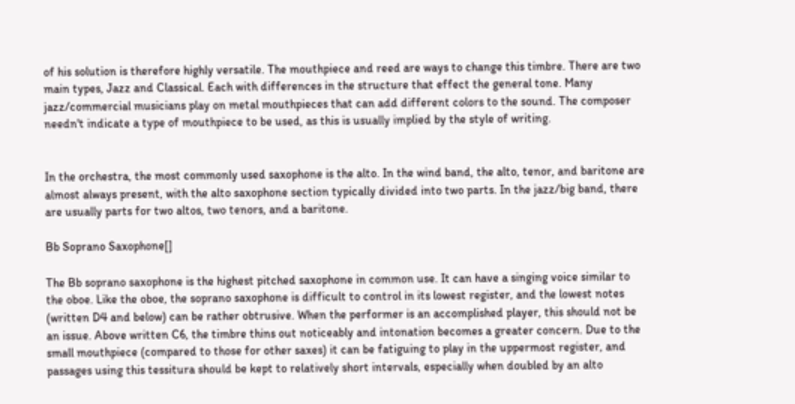of his solution is therefore highly versatile. The mouthpiece and reed are ways to change this timbre. There are two main types, Jazz and Classical. Each with differences in the structure that effect the general tone. Many jazz/commercial musicians play on metal mouthpieces that can add different colors to the sound. The composer needn't indicate a type of mouthpiece to be used, as this is usually implied by the style of writing.


In the orchestra, the most commonly used saxophone is the alto. In the wind band, the alto, tenor, and baritone are almost always present, with the alto saxophone section typically divided into two parts. In the jazz/big band, there are usually parts for two altos, two tenors, and a baritone.

Bb Soprano Saxophone[]

The Bb soprano saxophone is the highest pitched saxophone in common use. It can have a singing voice similar to the oboe. Like the oboe, the soprano saxophone is difficult to control in its lowest register, and the lowest notes (written D4 and below) can be rather obtrusive. When the performer is an accomplished player, this should not be an issue. Above written C6, the timbre thins out noticeably and intonation becomes a greater concern. Due to the small mouthpiece (compared to those for other saxes) it can be fatiguing to play in the uppermost register, and passages using this tessitura should be kept to relatively short intervals, especially when doubled by an alto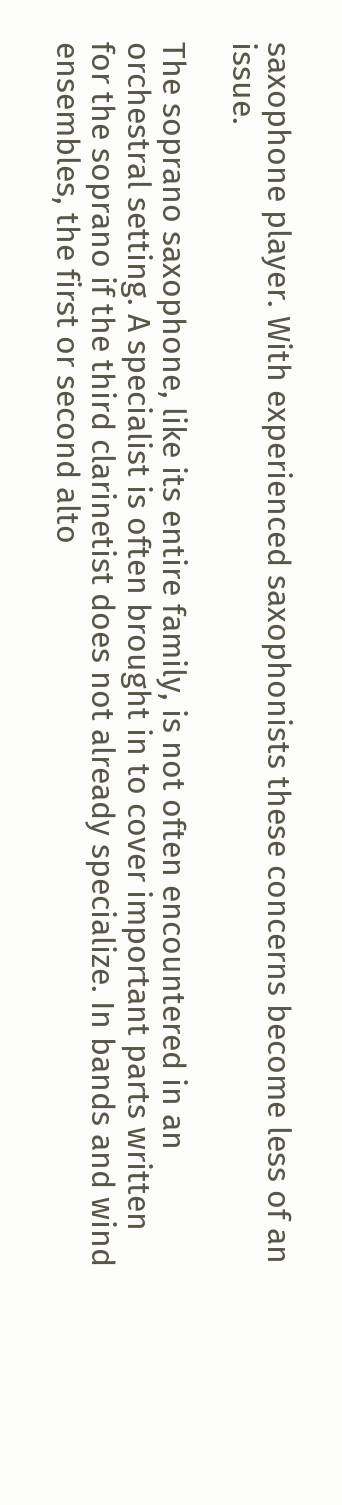saxophone player. With experienced saxophonists these concerns become less of an issue.

The soprano saxophone, like its entire family, is not often encountered in an orchestral setting. A specialist is often brought in to cover important parts written for the soprano if the third clarinetist does not already specialize. In bands and wind ensembles, the first or second alto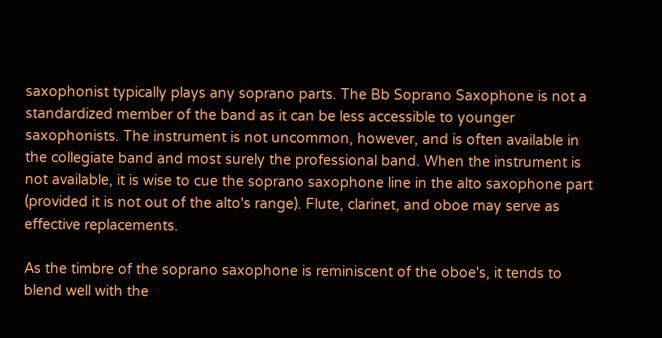saxophonist typically plays any soprano parts. The Bb Soprano Saxophone is not a standardized member of the band as it can be less accessible to younger saxophonists. The instrument is not uncommon, however, and is often available in the collegiate band and most surely the professional band. When the instrument is not available, it is wise to cue the soprano saxophone line in the alto saxophone part (provided it is not out of the alto's range). Flute, clarinet, and oboe may serve as effective replacements.

As the timbre of the soprano saxophone is reminiscent of the oboe's, it tends to blend well with the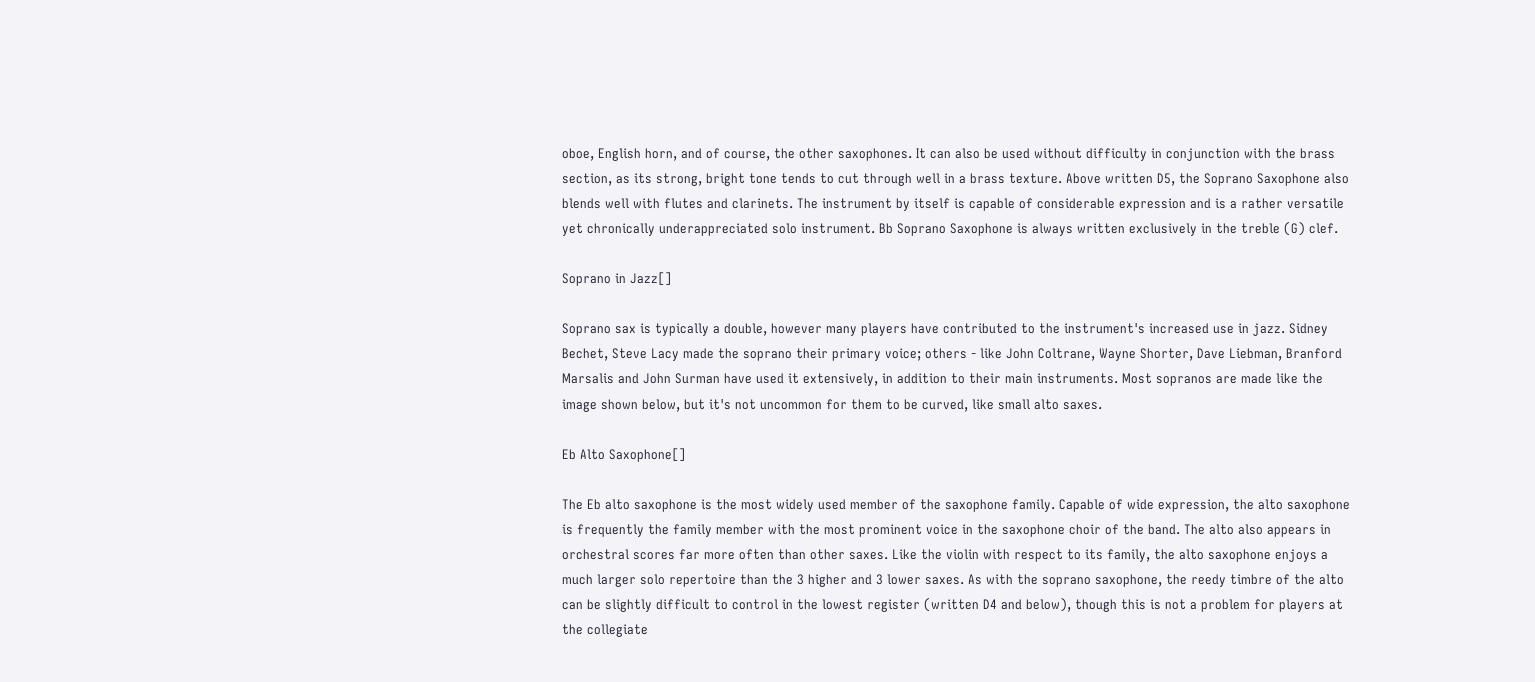oboe, English horn, and of course, the other saxophones. It can also be used without difficulty in conjunction with the brass section, as its strong, bright tone tends to cut through well in a brass texture. Above written D5, the Soprano Saxophone also blends well with flutes and clarinets. The instrument by itself is capable of considerable expression and is a rather versatile yet chronically underappreciated solo instrument. Bb Soprano Saxophone is always written exclusively in the treble (G) clef.

Soprano in Jazz[]

Soprano sax is typically a double, however many players have contributed to the instrument's increased use in jazz. Sidney Bechet, Steve Lacy made the soprano their primary voice; others - like John Coltrane, Wayne Shorter, Dave Liebman, Branford Marsalis and John Surman have used it extensively, in addition to their main instruments. Most sopranos are made like the image shown below, but it's not uncommon for them to be curved, like small alto saxes.

Eb Alto Saxophone[]

The Eb alto saxophone is the most widely used member of the saxophone family. Capable of wide expression, the alto saxophone is frequently the family member with the most prominent voice in the saxophone choir of the band. The alto also appears in orchestral scores far more often than other saxes. Like the violin with respect to its family, the alto saxophone enjoys a much larger solo repertoire than the 3 higher and 3 lower saxes. As with the soprano saxophone, the reedy timbre of the alto can be slightly difficult to control in the lowest register (written D4 and below), though this is not a problem for players at the collegiate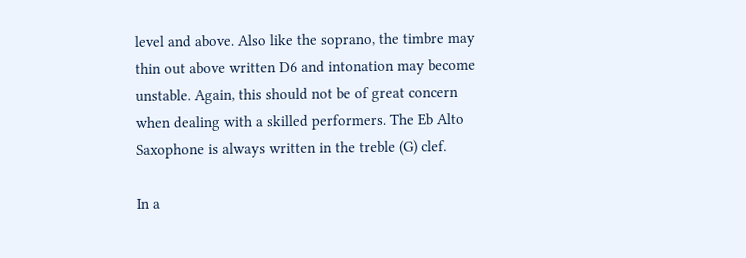level and above. Also like the soprano, the timbre may thin out above written D6 and intonation may become unstable. Again, this should not be of great concern when dealing with a skilled performers. The Eb Alto Saxophone is always written in the treble (G) clef.

In a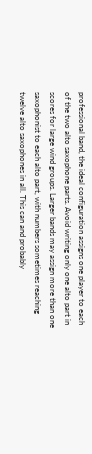professional band, the ideal configuration assigns one player to each of the two alto saxophone parts. Avoid writing only one alto part in scores for large wind groups. Larger bands may assign more than one saxophonist to each alto part, with numbers sometimes reaching twelve alto saxophones in all. This can and probably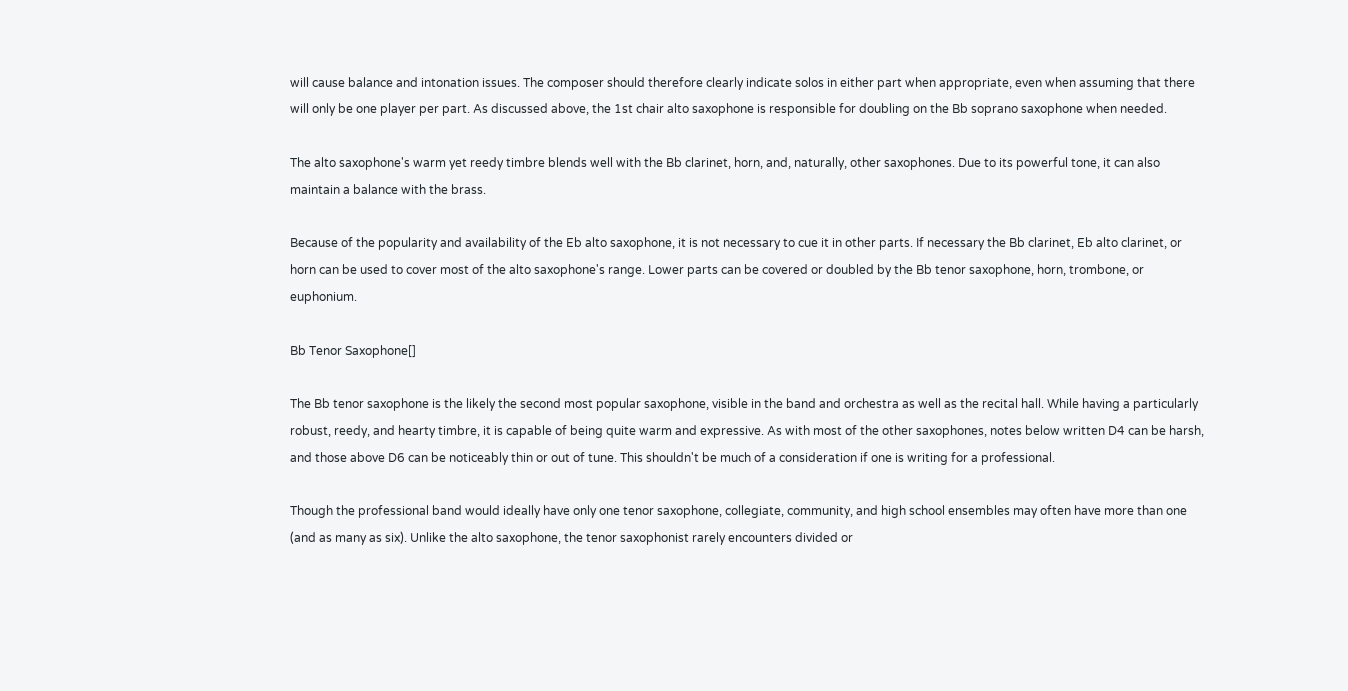will cause balance and intonation issues. The composer should therefore clearly indicate solos in either part when appropriate, even when assuming that there will only be one player per part. As discussed above, the 1st chair alto saxophone is responsible for doubling on the Bb soprano saxophone when needed.

The alto saxophone's warm yet reedy timbre blends well with the Bb clarinet, horn, and, naturally, other saxophones. Due to its powerful tone, it can also maintain a balance with the brass.

Because of the popularity and availability of the Eb alto saxophone, it is not necessary to cue it in other parts. If necessary the Bb clarinet, Eb alto clarinet, or horn can be used to cover most of the alto saxophone's range. Lower parts can be covered or doubled by the Bb tenor saxophone, horn, trombone, or euphonium.

Bb Tenor Saxophone[]

The Bb tenor saxophone is the likely the second most popular saxophone, visible in the band and orchestra as well as the recital hall. While having a particularly robust, reedy, and hearty timbre, it is capable of being quite warm and expressive. As with most of the other saxophones, notes below written D4 can be harsh, and those above D6 can be noticeably thin or out of tune. This shouldn't be much of a consideration if one is writing for a professional.

Though the professional band would ideally have only one tenor saxophone, collegiate, community, and high school ensembles may often have more than one (and as many as six). Unlike the alto saxophone, the tenor saxophonist rarely encounters divided or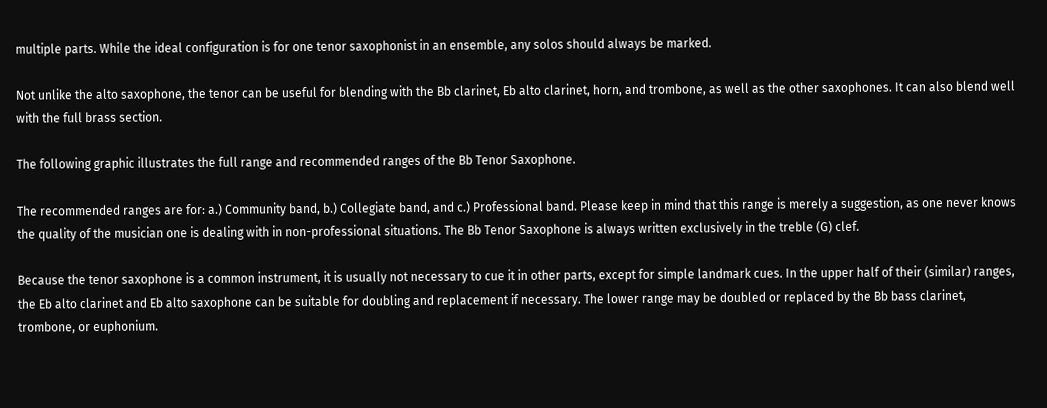multiple parts. While the ideal configuration is for one tenor saxophonist in an ensemble, any solos should always be marked.

Not unlike the alto saxophone, the tenor can be useful for blending with the Bb clarinet, Eb alto clarinet, horn, and trombone, as well as the other saxophones. It can also blend well with the full brass section.

The following graphic illustrates the full range and recommended ranges of the Bb Tenor Saxophone.

The recommended ranges are for: a.) Community band, b.) Collegiate band, and c.) Professional band. Please keep in mind that this range is merely a suggestion, as one never knows the quality of the musician one is dealing with in non-professional situations. The Bb Tenor Saxophone is always written exclusively in the treble (G) clef.

Because the tenor saxophone is a common instrument, it is usually not necessary to cue it in other parts, except for simple landmark cues. In the upper half of their (similar) ranges, the Eb alto clarinet and Eb alto saxophone can be suitable for doubling and replacement if necessary. The lower range may be doubled or replaced by the Bb bass clarinet, trombone, or euphonium.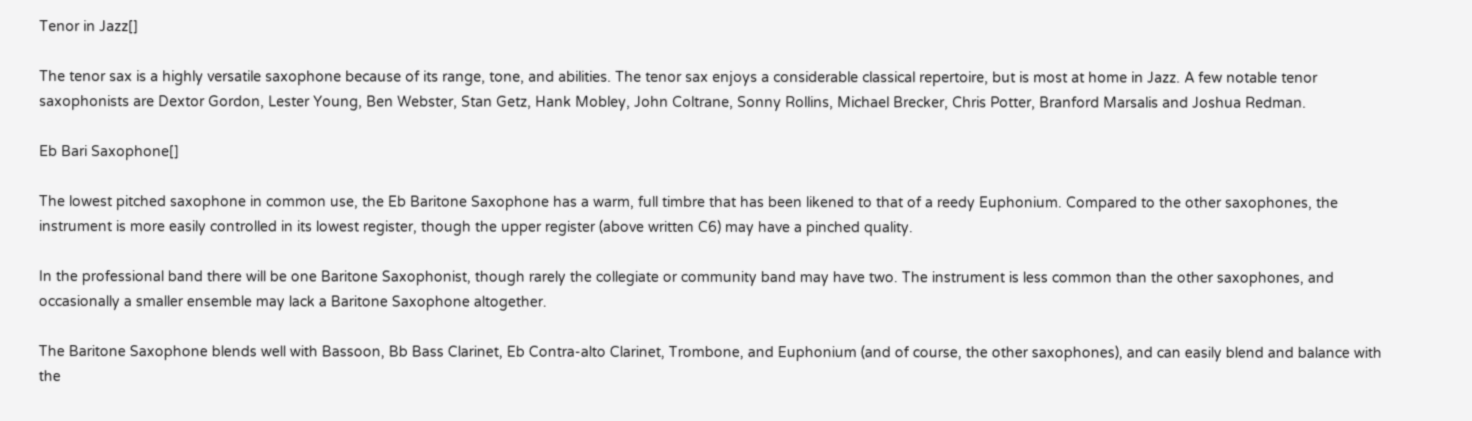Tenor in Jazz[]

The tenor sax is a highly versatile saxophone because of its range, tone, and abilities. The tenor sax enjoys a considerable classical repertoire, but is most at home in Jazz. A few notable tenor saxophonists are Dextor Gordon, Lester Young, Ben Webster, Stan Getz, Hank Mobley, John Coltrane, Sonny Rollins, Michael Brecker, Chris Potter, Branford Marsalis and Joshua Redman.

Eb Bari Saxophone[]

The lowest pitched saxophone in common use, the Eb Baritone Saxophone has a warm, full timbre that has been likened to that of a reedy Euphonium. Compared to the other saxophones, the instrument is more easily controlled in its lowest register, though the upper register (above written C6) may have a pinched quality.

In the professional band there will be one Baritone Saxophonist, though rarely the collegiate or community band may have two. The instrument is less common than the other saxophones, and occasionally a smaller ensemble may lack a Baritone Saxophone altogether.

The Baritone Saxophone blends well with Bassoon, Bb Bass Clarinet, Eb Contra-alto Clarinet, Trombone, and Euphonium (and of course, the other saxophones), and can easily blend and balance with the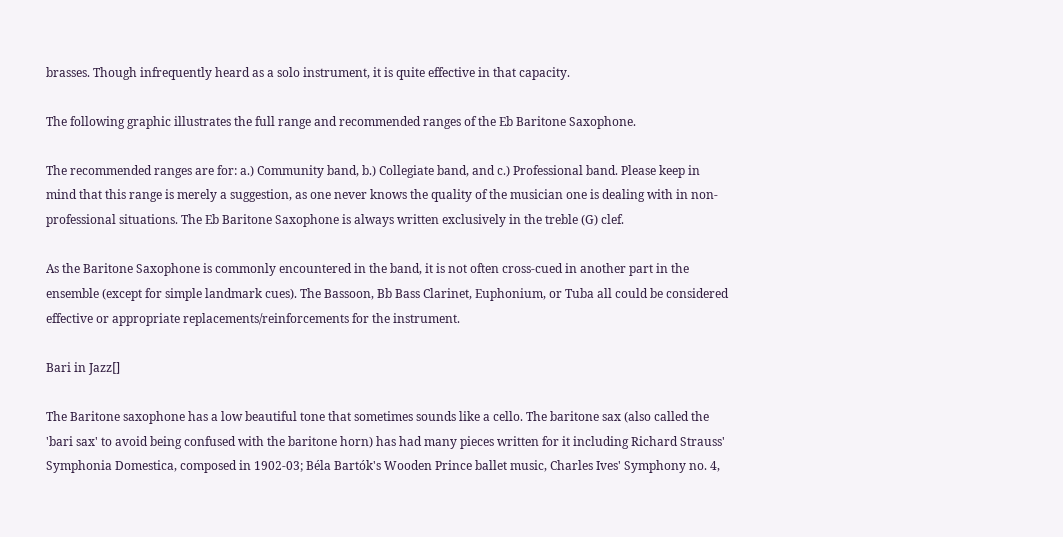brasses. Though infrequently heard as a solo instrument, it is quite effective in that capacity.

The following graphic illustrates the full range and recommended ranges of the Eb Baritone Saxophone.

The recommended ranges are for: a.) Community band, b.) Collegiate band, and c.) Professional band. Please keep in mind that this range is merely a suggestion, as one never knows the quality of the musician one is dealing with in non-professional situations. The Eb Baritone Saxophone is always written exclusively in the treble (G) clef.

As the Baritone Saxophone is commonly encountered in the band, it is not often cross-cued in another part in the ensemble (except for simple landmark cues). The Bassoon, Bb Bass Clarinet, Euphonium, or Tuba all could be considered effective or appropriate replacements/reinforcements for the instrument.

Bari in Jazz[]

The Baritone saxophone has a low beautiful tone that sometimes sounds like a cello. The baritone sax (also called the 'bari sax' to avoid being confused with the baritone horn) has had many pieces written for it including Richard Strauss' Symphonia Domestica, composed in 1902-03; Béla Bartók's Wooden Prince ballet music, Charles Ives' Symphony no. 4,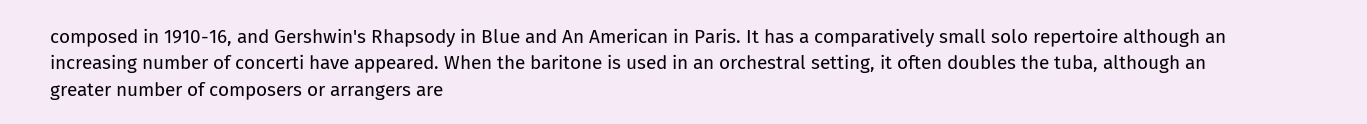composed in 1910-16, and Gershwin's Rhapsody in Blue and An American in Paris. It has a comparatively small solo repertoire although an increasing number of concerti have appeared. When the baritone is used in an orchestral setting, it often doubles the tuba, although an greater number of composers or arrangers are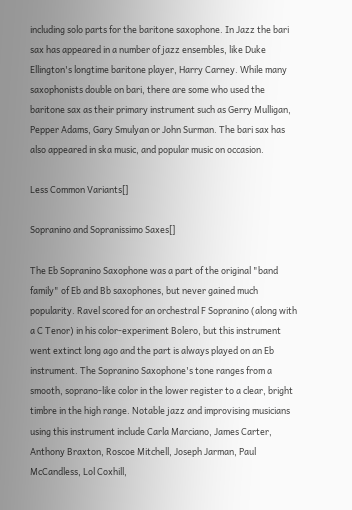including solo parts for the baritone saxophone. In Jazz the bari sax has appeared in a number of jazz ensembles, like Duke Ellington's longtime baritone player, Harry Carney. While many saxophonists double on bari, there are some who used the baritone sax as their primary instrument such as Gerry Mulligan, Pepper Adams, Gary Smulyan or John Surman. The bari sax has also appeared in ska music, and popular music on occasion.

Less Common Variants[]

Sopranino and Sopranissimo Saxes[]

The Eb Sopranino Saxophone was a part of the original "band family" of Eb and Bb saxophones, but never gained much popularity. Ravel scored for an orchestral F Sopranino (along with a C Tenor) in his color-experiment Bolero, but this instrument went extinct long ago and the part is always played on an Eb instrument. The Sopranino Saxophone's tone ranges from a smooth, soprano-like color in the lower register to a clear, bright timbre in the high range. Notable jazz and improvising musicians using this instrument include Carla Marciano, James Carter, Anthony Braxton, Roscoe Mitchell, Joseph Jarman, Paul McCandless, Lol Coxhill,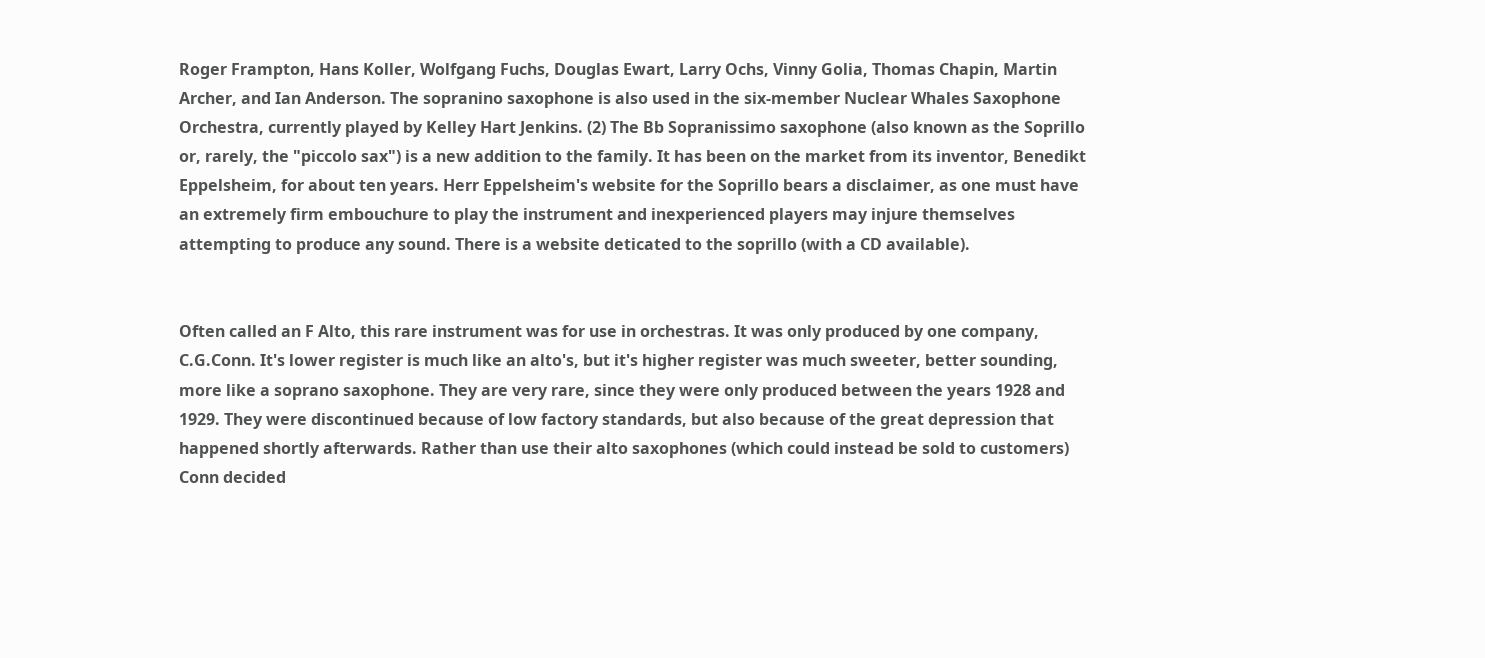Roger Frampton, Hans Koller, Wolfgang Fuchs, Douglas Ewart, Larry Ochs, Vinny Golia, Thomas Chapin, Martin Archer, and Ian Anderson. The sopranino saxophone is also used in the six-member Nuclear Whales Saxophone Orchestra, currently played by Kelley Hart Jenkins. (2) The Bb Sopranissimo saxophone (also known as the Soprillo or, rarely, the "piccolo sax") is a new addition to the family. It has been on the market from its inventor, Benedikt Eppelsheim, for about ten years. Herr Eppelsheim's website for the Soprillo bears a disclaimer, as one must have an extremely firm embouchure to play the instrument and inexperienced players may injure themselves attempting to produce any sound. There is a website deticated to the soprillo (with a CD available).


Often called an F Alto, this rare instrument was for use in orchestras. It was only produced by one company, C.G.Conn. It's lower register is much like an alto's, but it's higher register was much sweeter, better sounding, more like a soprano saxophone. They are very rare, since they were only produced between the years 1928 and 1929. They were discontinued because of low factory standards, but also because of the great depression that happened shortly afterwards. Rather than use their alto saxophones (which could instead be sold to customers) Conn decided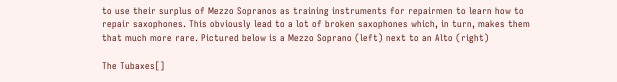to use their surplus of Mezzo Sopranos as training instruments for repairmen to learn how to repair saxophones. This obviously lead to a lot of broken saxophones which, in turn, makes them that much more rare. Pictured below is a Mezzo Soprano (left) next to an Alto (right)

The Tubaxes[]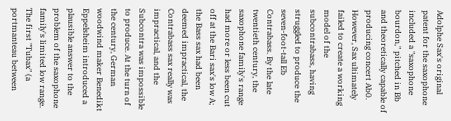Adolphe Sax's original patent for the saxophone included a "saxophone bourdon," pitched in Bb and theoretically capable of producing concert Ab0. However, Sax ultimately failed to create a working model of the subcontrabass, having struggled to produce the seven-foot-tall Eb Contrabass. By the late twentieth century, the saxophone family's range had more or less been cut off at the Bari sax's low A; the Bass sax had been deemed impractical, the Contrabass sax really was impractical, and the Subcontra was impossible to produce. At the turn of the century, German woodwind maker Benedikt Eppelsheim introduced a plausible answer to the problem of the saxophone family's limited low range. The first "Tubax" (a portmanteau between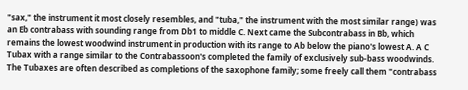"sax," the instrument it most closely resembles, and "tuba," the instrument with the most similar range) was an Eb contrabass with sounding range from Db1 to middle C. Next came the Subcontrabass in Bb, which remains the lowest woodwind instrument in production with its range to Ab below the piano's lowest A. A C Tubax with a range similar to the Contrabassoon's completed the family of exclusively sub-bass woodwinds. The Tubaxes are often described as completions of the saxophone family; some freely call them "contrabass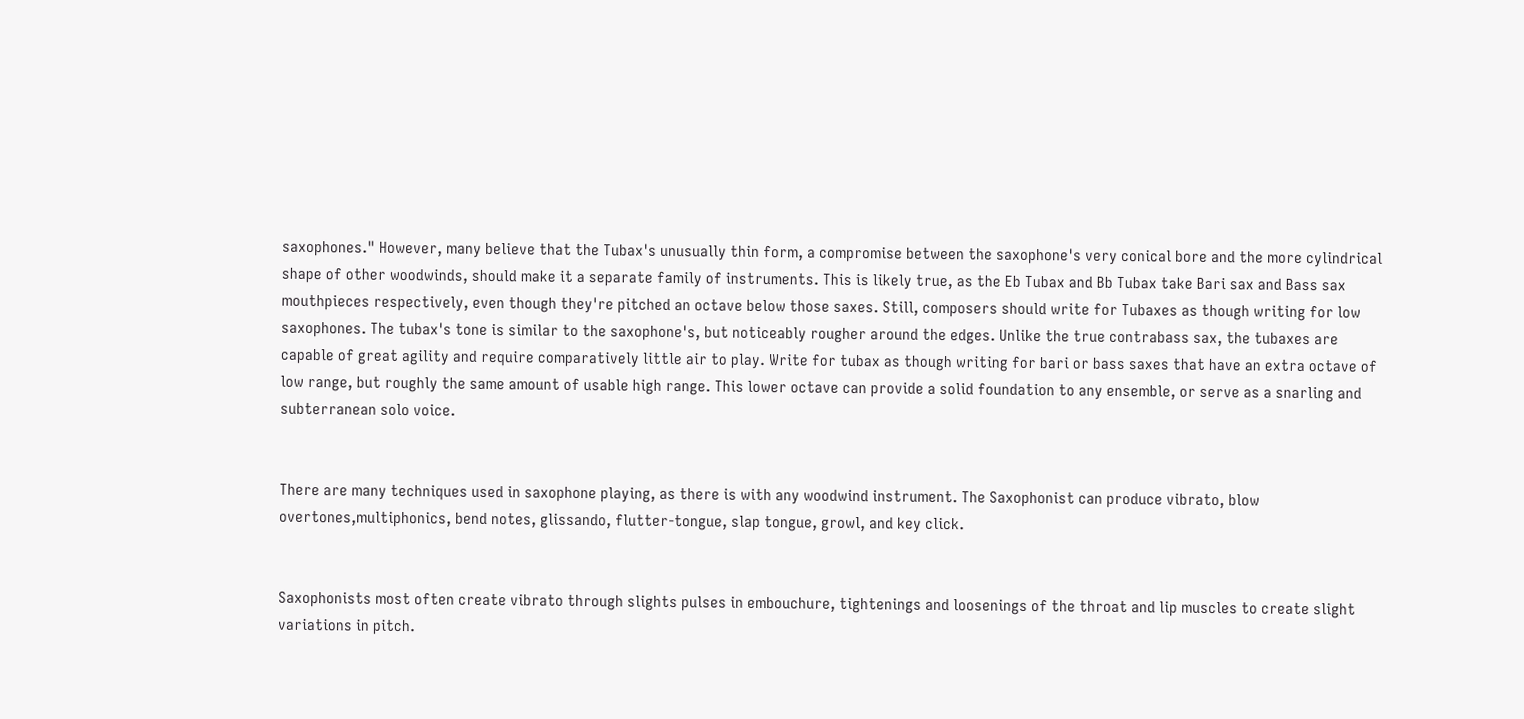saxophones." However, many believe that the Tubax's unusually thin form, a compromise between the saxophone's very conical bore and the more cylindrical shape of other woodwinds, should make it a separate family of instruments. This is likely true, as the Eb Tubax and Bb Tubax take Bari sax and Bass sax mouthpieces respectively, even though they're pitched an octave below those saxes. Still, composers should write for Tubaxes as though writing for low saxophones. The tubax's tone is similar to the saxophone's, but noticeably rougher around the edges. Unlike the true contrabass sax, the tubaxes are capable of great agility and require comparatively little air to play. Write for tubax as though writing for bari or bass saxes that have an extra octave of low range, but roughly the same amount of usable high range. This lower octave can provide a solid foundation to any ensemble, or serve as a snarling and subterranean solo voice.


There are many techniques used in saxophone playing, as there is with any woodwind instrument. The Saxophonist can produce vibrato, blow overtones,multiphonics, bend notes, glissando, flutter-tongue, slap tongue, growl, and key click.


Saxophonists most often create vibrato through slights pulses in embouchure, tightenings and loosenings of the throat and lip muscles to create slight variations in pitch.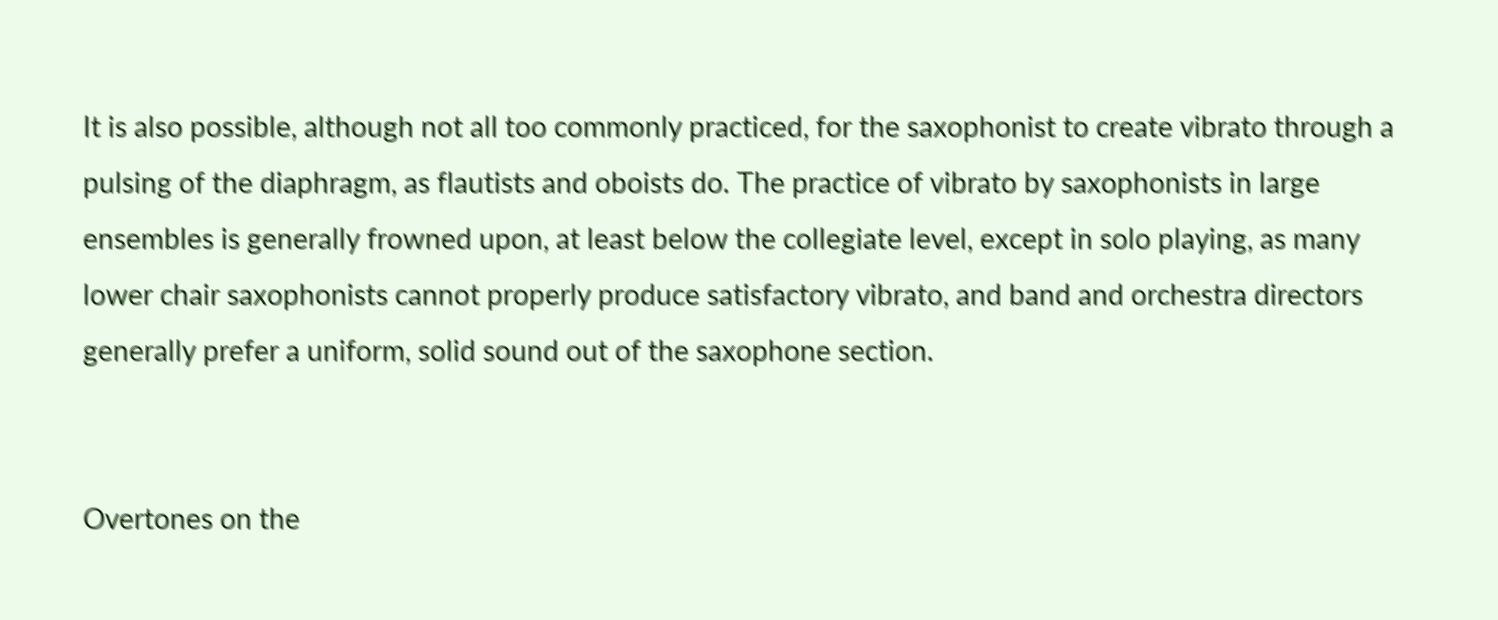It is also possible, although not all too commonly practiced, for the saxophonist to create vibrato through a pulsing of the diaphragm, as flautists and oboists do. The practice of vibrato by saxophonists in large ensembles is generally frowned upon, at least below the collegiate level, except in solo playing, as many lower chair saxophonists cannot properly produce satisfactory vibrato, and band and orchestra directors generally prefer a uniform, solid sound out of the saxophone section.


Overtones on the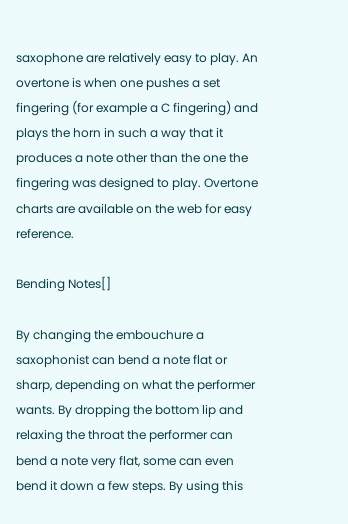saxophone are relatively easy to play. An overtone is when one pushes a set fingering (for example a C fingering) and plays the horn in such a way that it produces a note other than the one the fingering was designed to play. Overtone charts are available on the web for easy reference.

Bending Notes[]

By changing the embouchure a saxophonist can bend a note flat or sharp, depending on what the performer wants. By dropping the bottom lip and relaxing the throat the performer can bend a note very flat, some can even bend it down a few steps. By using this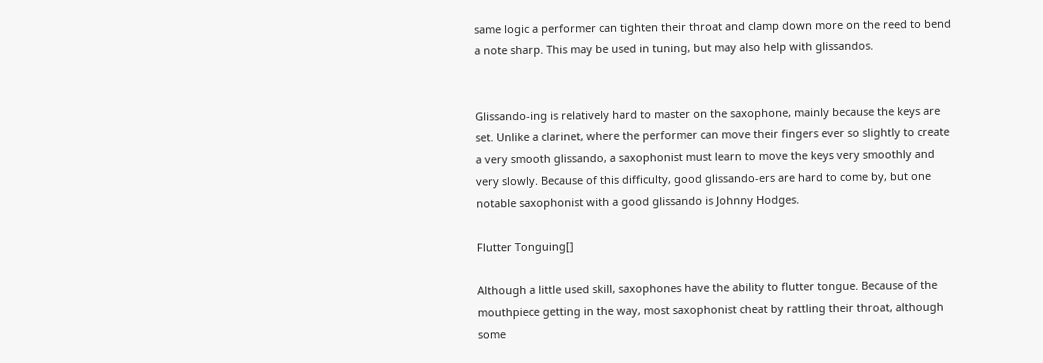same logic a performer can tighten their throat and clamp down more on the reed to bend a note sharp. This may be used in tuning, but may also help with glissandos.


Glissando-ing is relatively hard to master on the saxophone, mainly because the keys are set. Unlike a clarinet, where the performer can move their fingers ever so slightly to create a very smooth glissando, a saxophonist must learn to move the keys very smoothly and very slowly. Because of this difficulty, good glissando-ers are hard to come by, but one notable saxophonist with a good glissando is Johnny Hodges.

Flutter Tonguing[]

Although a little used skill, saxophones have the ability to flutter tongue. Because of the mouthpiece getting in the way, most saxophonist cheat by rattling their throat, although some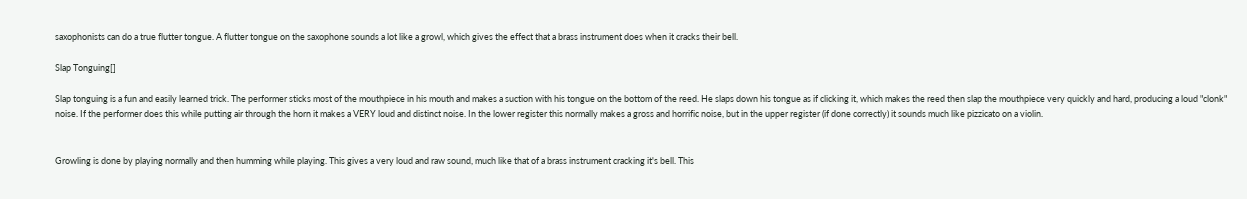saxophonists can do a true flutter tongue. A flutter tongue on the saxophone sounds a lot like a growl, which gives the effect that a brass instrument does when it cracks their bell.

Slap Tonguing[]

Slap tonguing is a fun and easily learned trick. The performer sticks most of the mouthpiece in his mouth and makes a suction with his tongue on the bottom of the reed. He slaps down his tongue as if clicking it, which makes the reed then slap the mouthpiece very quickly and hard, producing a loud "clonk" noise. If the performer does this while putting air through the horn it makes a VERY loud and distinct noise. In the lower register this normally makes a gross and horrific noise, but in the upper register (if done correctly) it sounds much like pizzicato on a violin.


Growling is done by playing normally and then humming while playing. This gives a very loud and raw sound, much like that of a brass instrument cracking it's bell. This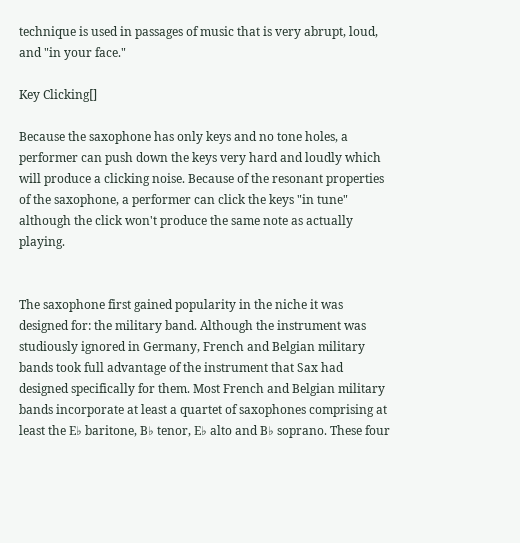technique is used in passages of music that is very abrupt, loud, and "in your face."

Key Clicking[]

Because the saxophone has only keys and no tone holes, a performer can push down the keys very hard and loudly which will produce a clicking noise. Because of the resonant properties of the saxophone, a performer can click the keys "in tune" although the click won't produce the same note as actually playing.


The saxophone first gained popularity in the niche it was designed for: the military band. Although the instrument was studiously ignored in Germany, French and Belgian military bands took full advantage of the instrument that Sax had designed specifically for them. Most French and Belgian military bands incorporate at least a quartet of saxophones comprising at least the E♭ baritone, B♭ tenor, E♭ alto and B♭ soprano. These four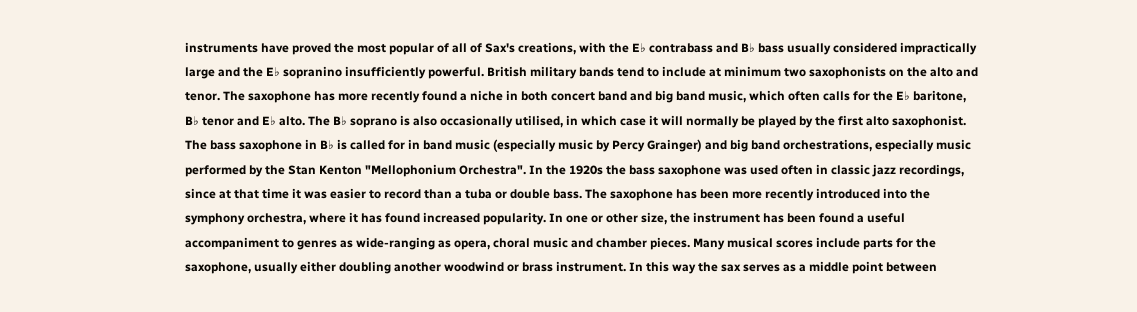instruments have proved the most popular of all of Sax's creations, with the E♭ contrabass and B♭ bass usually considered impractically large and the E♭ sopranino insufficiently powerful. British military bands tend to include at minimum two saxophonists on the alto and tenor. The saxophone has more recently found a niche in both concert band and big band music, which often calls for the E♭ baritone, B♭ tenor and E♭ alto. The B♭ soprano is also occasionally utilised, in which case it will normally be played by the first alto saxophonist. The bass saxophone in B♭ is called for in band music (especially music by Percy Grainger) and big band orchestrations, especially music performed by the Stan Kenton "Mellophonium Orchestra". In the 1920s the bass saxophone was used often in classic jazz recordings, since at that time it was easier to record than a tuba or double bass. The saxophone has been more recently introduced into the symphony orchestra, where it has found increased popularity. In one or other size, the instrument has been found a useful accompaniment to genres as wide-ranging as opera, choral music and chamber pieces. Many musical scores include parts for the saxophone, usually either doubling another woodwind or brass instrument. In this way the sax serves as a middle point between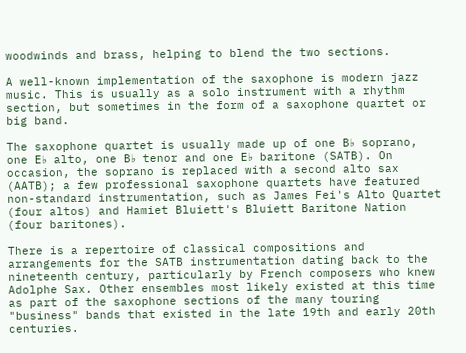woodwinds and brass, helping to blend the two sections.

A well-known implementation of the saxophone is modern jazz music. This is usually as a solo instrument with a rhythm section, but sometimes in the form of a saxophone quartet or big band.

The saxophone quartet is usually made up of one B♭ soprano, one E♭ alto, one B♭ tenor and one E♭ baritone (SATB). On occasion, the soprano is replaced with a second alto sax (AATB); a few professional saxophone quartets have featured non-standard instrumentation, such as James Fei's Alto Quartet (four altos) and Hamiet Bluiett's Bluiett Baritone Nation (four baritones).

There is a repertoire of classical compositions and arrangements for the SATB instrumentation dating back to the nineteenth century, particularly by French composers who knew Adolphe Sax. Other ensembles most likely existed at this time as part of the saxophone sections of the many touring "business" bands that existed in the late 19th and early 20th centuries.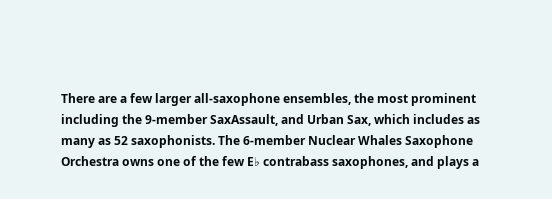There are a few larger all-saxophone ensembles, the most prominent including the 9-member SaxAssault, and Urban Sax, which includes as many as 52 saxophonists. The 6-member Nuclear Whales Saxophone Orchestra owns one of the few E♭ contrabass saxophones, and plays a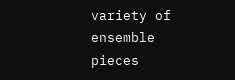variety of ensemble pieces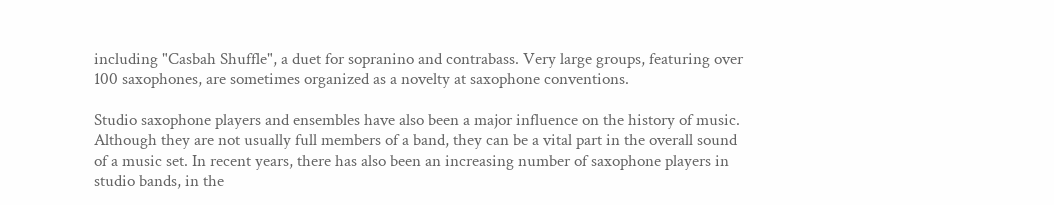including "Casbah Shuffle", a duet for sopranino and contrabass. Very large groups, featuring over 100 saxophones, are sometimes organized as a novelty at saxophone conventions.

Studio saxophone players and ensembles have also been a major influence on the history of music. Although they are not usually full members of a band, they can be a vital part in the overall sound of a music set. In recent years, there has also been an increasing number of saxophone players in studio bands, in the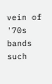vein of '70s bands such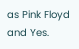as Pink Floyd and Yes.